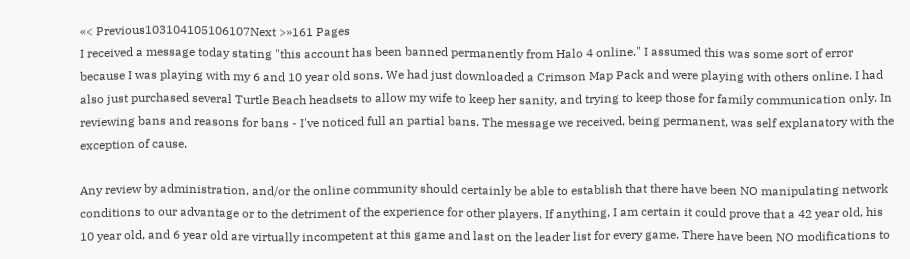«< Previous103104105106107Next >»161 Pages
I received a message today stating "this account has been banned permanently from Halo 4 online." I assumed this was some sort of error because I was playing with my 6 and 10 year old sons. We had just downloaded a Crimson Map Pack and were playing with others online. I had also just purchased several Turtle Beach headsets to allow my wife to keep her sanity, and trying to keep those for family communication only. In reviewing bans and reasons for bans - I've noticed full an partial bans. The message we received, being permanent, was self explanatory with the exception of cause.

Any review by administration, and/or the online community should certainly be able to establish that there have been NO manipulating network conditions to our advantage or to the detriment of the experience for other players. If anything, I am certain it could prove that a 42 year old, his 10 year old, and 6 year old are virtually incompetent at this game and last on the leader list for every game. There have been NO modifications to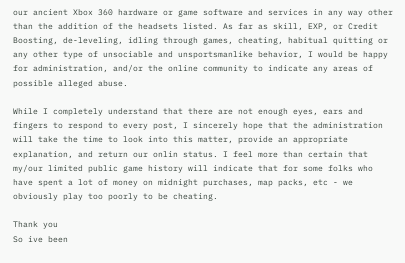our ancient Xbox 360 hardware or game software and services in any way other than the addition of the headsets listed. As far as skill, EXP, or Credit Boosting, de-leveling, idling through games, cheating, habitual quitting or any other type of unsociable and unsportsmanlike behavior, I would be happy for administration, and/or the online community to indicate any areas of possible alleged abuse.

While I completely understand that there are not enough eyes, ears and fingers to respond to every post, I sincerely hope that the administration will take the time to look into this matter, provide an appropriate explanation, and return our onlin status. I feel more than certain that my/our limited public game history will indicate that for some folks who have spent a lot of money on midnight purchases, map packs, etc - we obviously play too poorly to be cheating.

Thank you
So ive been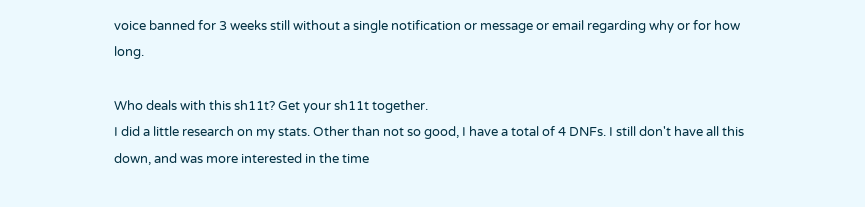voice banned for 3 weeks still without a single notification or message or email regarding why or for how long.

Who deals with this sh11t? Get your sh11t together.
I did a little research on my stats. Other than not so good, I have a total of 4 DNFs. I still don't have all this down, and was more interested in the time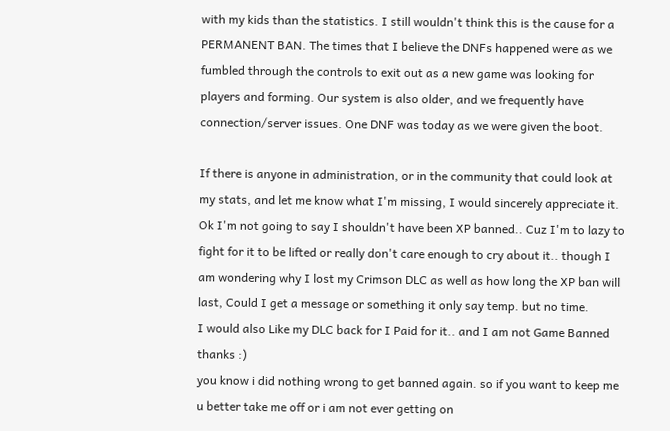with my kids than the statistics. I still wouldn't think this is the cause for a PERMANENT BAN. The times that I believe the DNFs happened were as we fumbled through the controls to exit out as a new game was looking for players and forming. Our system is also older, and we frequently have connection/server issues. One DNF was today as we were given the boot.

If there is anyone in administration, or in the community that could look at my stats, and let me know what I'm missing, I would sincerely appreciate it.
Ok I'm not going to say I shouldn't have been XP banned.. Cuz I'm to lazy to fight for it to be lifted or really don't care enough to cry about it.. though I am wondering why I lost my Crimson DLC as well as how long the XP ban will last, Could I get a message or something it only say temp. but no time.
I would also Like my DLC back for I Paid for it.. and I am not Game Banned thanks :)
you know i did nothing wrong to get banned again. so if you want to keep me u better take me off or i am not ever getting on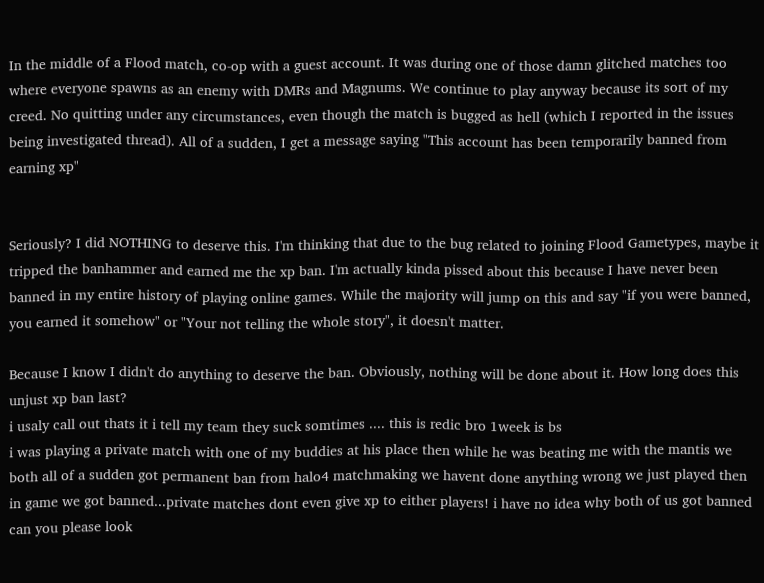In the middle of a Flood match, co-op with a guest account. It was during one of those damn glitched matches too where everyone spawns as an enemy with DMRs and Magnums. We continue to play anyway because its sort of my creed. No quitting under any circumstances, even though the match is bugged as hell (which I reported in the issues being investigated thread). All of a sudden, I get a message saying "This account has been temporarily banned from earning xp"


Seriously? I did NOTHING to deserve this. I'm thinking that due to the bug related to joining Flood Gametypes, maybe it tripped the banhammer and earned me the xp ban. I'm actually kinda pissed about this because I have never been banned in my entire history of playing online games. While the majority will jump on this and say "if you were banned, you earned it somehow" or "Your not telling the whole story", it doesn't matter.

Because I know I didn't do anything to deserve the ban. Obviously, nothing will be done about it. How long does this unjust xp ban last?
i usaly call out thats it i tell my team they suck somtimes .... this is redic bro 1week is bs
i was playing a private match with one of my buddies at his place then while he was beating me with the mantis we both all of a sudden got permanent ban from halo4 matchmaking we havent done anything wrong we just played then in game we got banned...private matches dont even give xp to either players! i have no idea why both of us got banned can you please look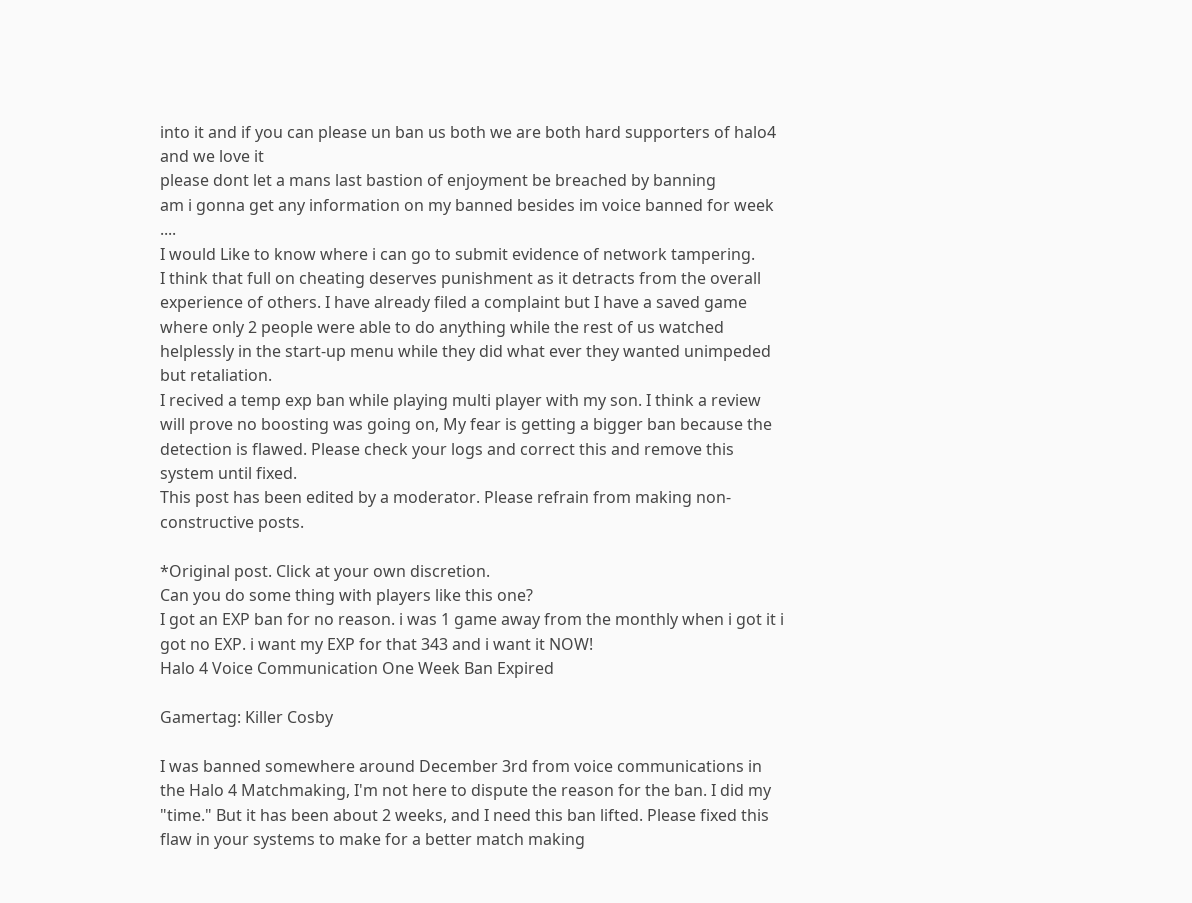into it and if you can please un ban us both we are both hard supporters of halo4 and we love it
please dont let a mans last bastion of enjoyment be breached by banning
am i gonna get any information on my banned besides im voice banned for week ....
I would Like to know where i can go to submit evidence of network tampering.
I think that full on cheating deserves punishment as it detracts from the overall experience of others. I have already filed a complaint but I have a saved game where only 2 people were able to do anything while the rest of us watched helplessly in the start-up menu while they did what ever they wanted unimpeded but retaliation.
I recived a temp exp ban while playing multi player with my son. I think a review will prove no boosting was going on, My fear is getting a bigger ban because the detection is flawed. Please check your logs and correct this and remove this system until fixed.
This post has been edited by a moderator. Please refrain from making non-constructive posts.

*Original post. Click at your own discretion.
Can you do some thing with players like this one?
I got an EXP ban for no reason. i was 1 game away from the monthly when i got it i got no EXP. i want my EXP for that 343 and i want it NOW!
Halo 4 Voice Communication One Week Ban Expired

Gamertag: Killer Cosby

I was banned somewhere around December 3rd from voice communications in the Halo 4 Matchmaking, I'm not here to dispute the reason for the ban. I did my "time." But it has been about 2 weeks, and I need this ban lifted. Please fixed this flaw in your systems to make for a better match making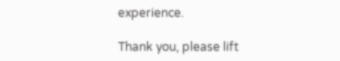experience.

Thank you, please lift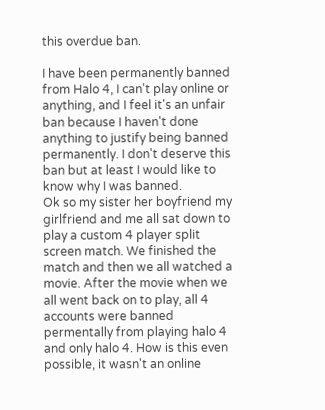this overdue ban.

I have been permanently banned from Halo 4, I can't play online or anything, and I feel it's an unfair ban because I haven't done anything to justify being banned permanently. I don't deserve this ban but at least I would like to know why I was banned.
Ok so my sister her boyfriend my girlfriend and me all sat down to play a custom 4 player split screen match. We finished the match and then we all watched a movie. After the movie when we all went back on to play, all 4 accounts were banned permentally from playing halo 4 and only halo 4. How is this even possible, it wasn't an online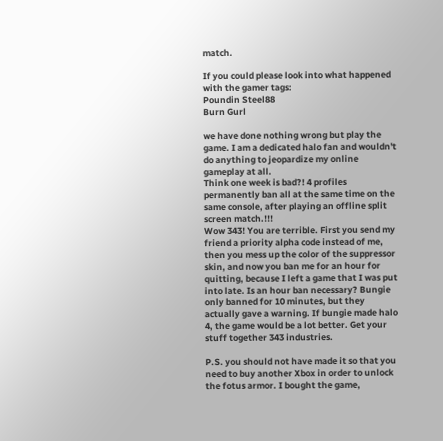match.

If you could please look into what happened with the gamer tags:
Poundin Steel88
Burn Gurl

we have done nothing wrong but play the game. I am a dedicated halo fan and wouldn't do anything to jeopardize my online gameplay at all.
Think one week is bad?! 4 profiles permanently ban all at the same time on the same console, after playing an offline split screen match.!!!
Wow 343! You are terrible. First you send my friend a priority alpha code instead of me, then you mess up the color of the suppressor skin, and now you ban me for an hour for quitting, because I left a game that I was put into late. Is an hour ban necessary? Bungie only banned for 10 minutes, but they actually gave a warning. If bungie made halo 4, the game would be a lot better. Get your stuff together 343 industries.

P.S. you should not have made it so that you need to buy another Xbox in order to unlock the fotus armor. I bought the game,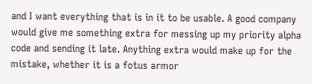and I want everything that is in it to be usable. A good company would give me something extra for messing up my priority alpha code and sending it late. Anything extra would make up for the mistake, whether it is a fotus armor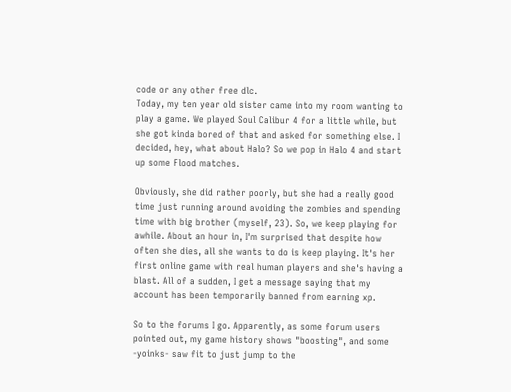code or any other free dlc.
Today, my ten year old sister came into my room wanting to play a game. We played Soul Calibur 4 for a little while, but she got kinda bored of that and asked for something else. I decided, hey, what about Halo? So we pop in Halo 4 and start up some Flood matches.

Obviously, she did rather poorly, but she had a really good time just running around avoiding the zombies and spending time with big brother (myself, 23). So, we keep playing for awhile. About an hour in, I'm surprised that despite how often she dies, all she wants to do is keep playing. It's her first online game with real human players and she's having a blast. All of a sudden, I get a message saying that my account has been temporarily banned from earning xp.

So to the forums I go. Apparently, as some forum users pointed out, my game history shows "boosting", and some -yoinks- saw fit to just jump to the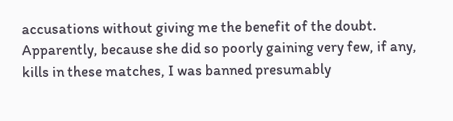accusations without giving me the benefit of the doubt. Apparently, because she did so poorly gaining very few, if any, kills in these matches, I was banned presumably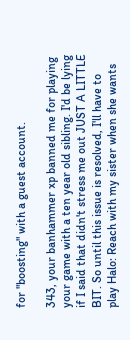for "boosting" with a guest account.

343, your banhammer xp banned me for playing your game with a ten year old sibling. I'd be lying if I said that didn't stress me out JUST A LITTLE BIT. So until this issue is resolved, I'll have to play Halo: Reach with my sister when she wants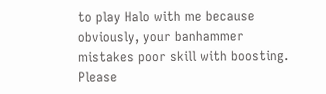to play Halo with me because obviously, your banhammer mistakes poor skill with boosting. Please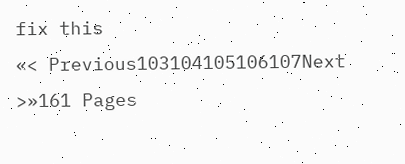fix this
«< Previous103104105106107Next >»161 Pages